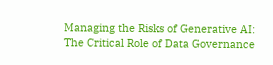Managing the Risks of Generative AI: The Critical Role of Data Governance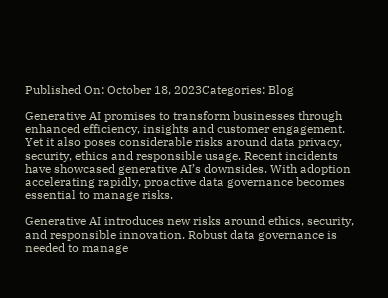Published On: October 18, 2023Categories: Blog

Generative AI promises to transform businesses through enhanced efficiency, insights and customer engagement. Yet it also poses considerable risks around data privacy, security, ethics and responsible usage. Recent incidents have showcased generative AI’s downsides. With adoption accelerating rapidly, proactive data governance becomes essential to manage risks.

Generative AI introduces new risks around ethics, security, and responsible innovation. Robust data governance is needed to manage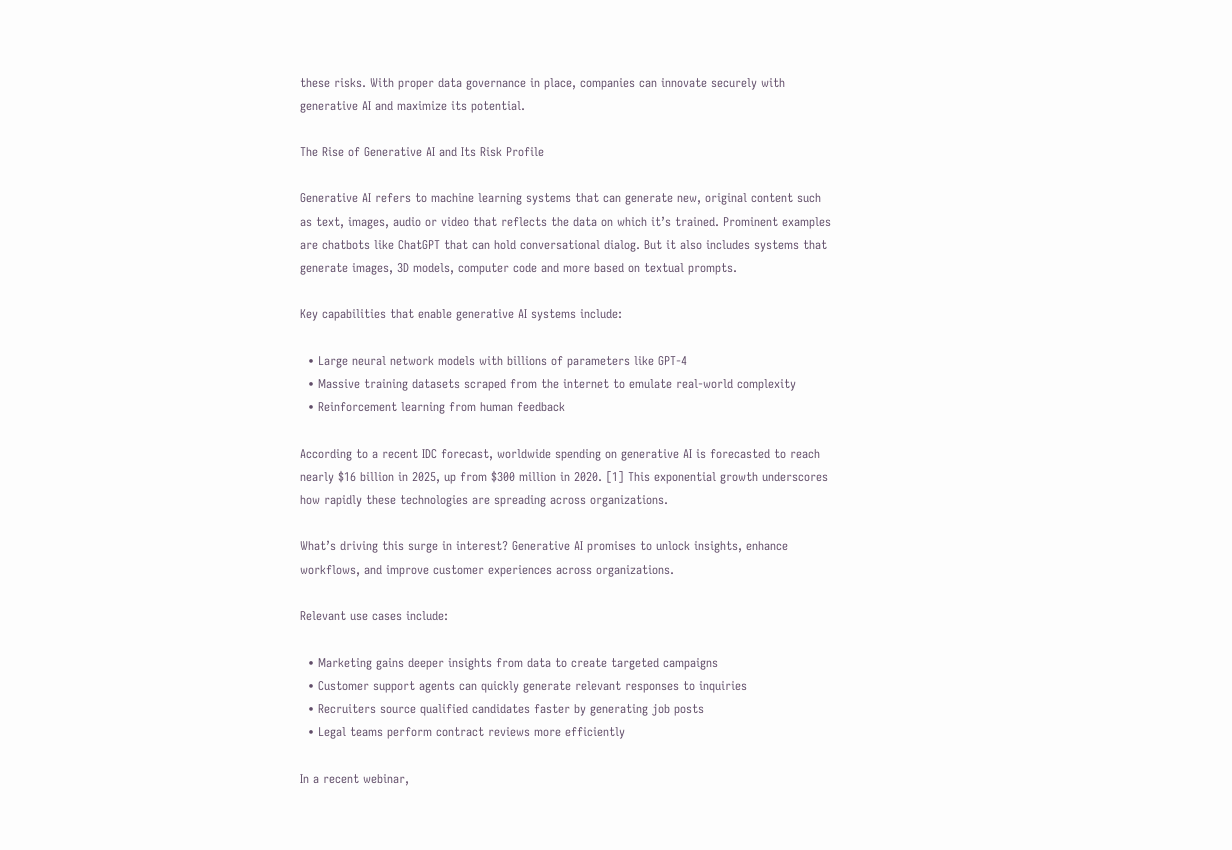these risks. With proper data governance in place, companies can innovate securely with generative AI and maximize its potential.

The Rise of Generative AI and Its Risk Profile

Generative AI refers to machine learning systems that can generate new, original content such as text, images, audio or video that reflects the data on which it’s trained. Prominent examples are chatbots like ChatGPT that can hold conversational dialog. But it also includes systems that generate images, 3D models, computer code and more based on textual prompts.

Key capabilities that enable generative AI systems include:

  • Large neural network models with billions of parameters like GPT-4
  • Massive training datasets scraped from the internet to emulate real-world complexity
  • Reinforcement learning from human feedback

According to a recent IDC forecast, worldwide spending on generative AI is forecasted to reach nearly $16 billion in 2025, up from $300 million in 2020. [1] This exponential growth underscores how rapidly these technologies are spreading across organizations.

What’s driving this surge in interest? Generative AI promises to unlock insights, enhance workflows, and improve customer experiences across organizations.

Relevant use cases include:

  • Marketing gains deeper insights from data to create targeted campaigns
  • Customer support agents can quickly generate relevant responses to inquiries
  • Recruiters source qualified candidates faster by generating job posts
  • Legal teams perform contract reviews more efficiently

In a recent webinar,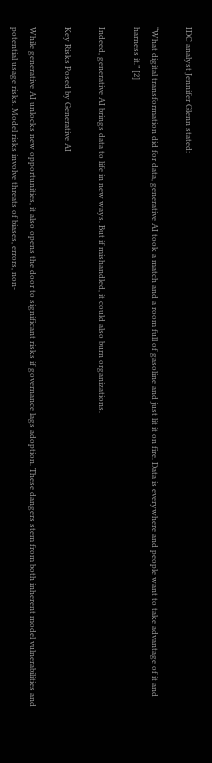IDC analyst Jennifer Glenn stated:

“What digital transformation did for data, generative AI took a match and a room full of gasoline and just lit it on fire. Data is everywhere and people want to take advantage of it and harness it.” [2]

Indeed, generative AI brings data to life in new ways. But if mishandled, it could also burn organizations.

Key Risks Posed by Generative AI

While generative AI unlocks new opportunities, it also opens the door to significant risks if governance lags adoption. These dangers stem from both inherent model vulnerabilities and potential usage risks. Model risks involve threats of biases, errors, non-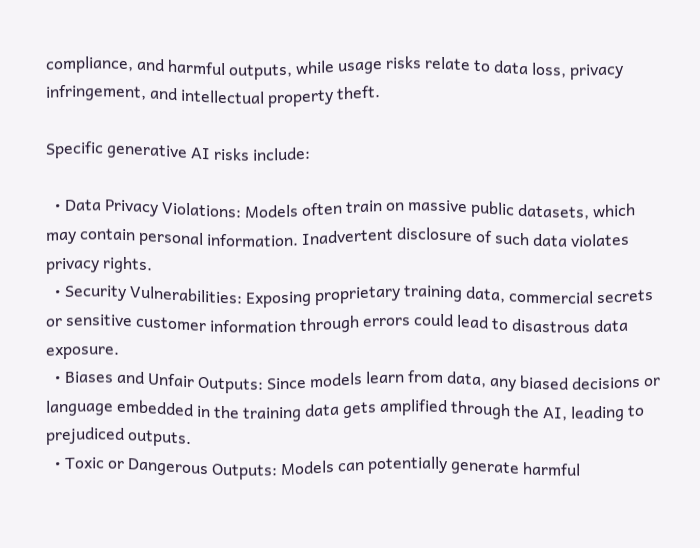compliance, and harmful outputs, while usage risks relate to data loss, privacy infringement, and intellectual property theft.

Specific generative AI risks include:

  • Data Privacy Violations: Models often train on massive public datasets, which may contain personal information. Inadvertent disclosure of such data violates privacy rights.
  • Security Vulnerabilities: Exposing proprietary training data, commercial secrets or sensitive customer information through errors could lead to disastrous data exposure.
  • Biases and Unfair Outputs: Since models learn from data, any biased decisions or language embedded in the training data gets amplified through the AI, leading to prejudiced outputs.
  • Toxic or Dangerous Outputs: Models can potentially generate harmful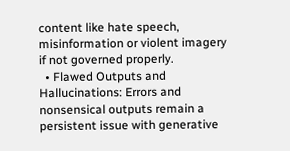content like hate speech, misinformation or violent imagery if not governed properly.
  • Flawed Outputs and Hallucinations: Errors and nonsensical outputs remain a persistent issue with generative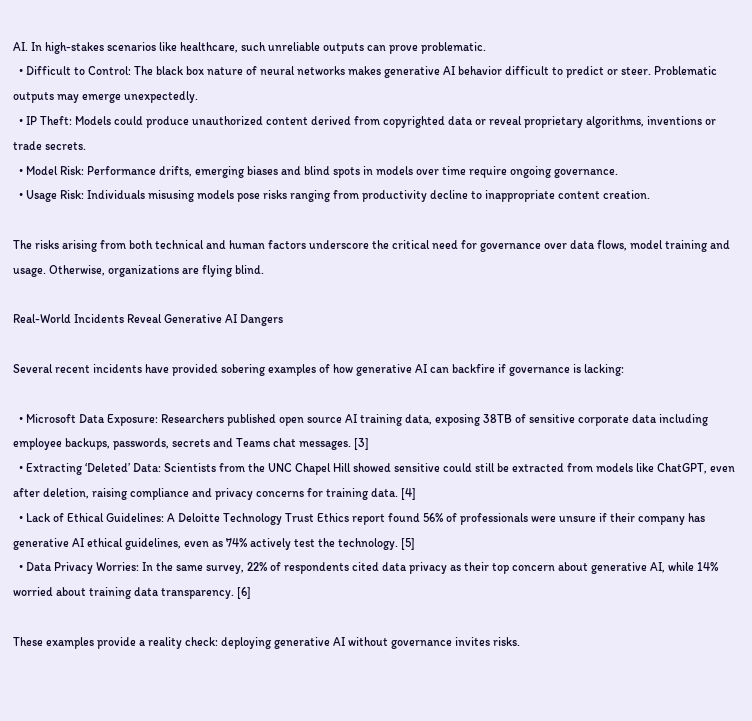AI. In high-stakes scenarios like healthcare, such unreliable outputs can prove problematic.
  • Difficult to Control: The black box nature of neural networks makes generative AI behavior difficult to predict or steer. Problematic outputs may emerge unexpectedly.
  • IP Theft: Models could produce unauthorized content derived from copyrighted data or reveal proprietary algorithms, inventions or trade secrets.
  • Model Risk: Performance drifts, emerging biases and blind spots in models over time require ongoing governance.
  • Usage Risk: Individuals misusing models pose risks ranging from productivity decline to inappropriate content creation.

The risks arising from both technical and human factors underscore the critical need for governance over data flows, model training and usage. Otherwise, organizations are flying blind.

Real-World Incidents Reveal Generative AI Dangers

Several recent incidents have provided sobering examples of how generative AI can backfire if governance is lacking:

  • Microsoft Data Exposure: Researchers published open source AI training data, exposing 38TB of sensitive corporate data including employee backups, passwords, secrets and Teams chat messages. [3]
  • Extracting ‘Deleted’ Data: Scientists from the UNC Chapel Hill showed sensitive could still be extracted from models like ChatGPT, even after deletion, raising compliance and privacy concerns for training data. [4]
  • Lack of Ethical Guidelines: A Deloitte Technology Trust Ethics report found 56% of professionals were unsure if their company has generative AI ethical guidelines, even as 74% actively test the technology. [5]
  • Data Privacy Worries: In the same survey, 22% of respondents cited data privacy as their top concern about generative AI, while 14% worried about training data transparency. [6]

These examples provide a reality check: deploying generative AI without governance invites risks.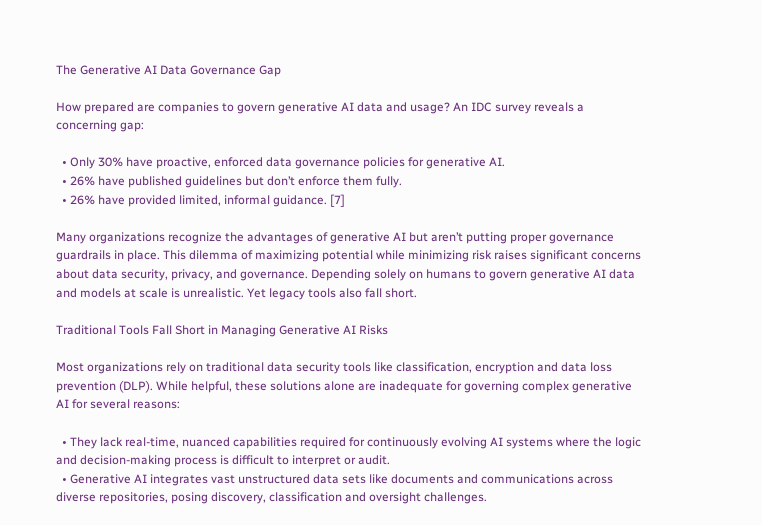The Generative AI Data Governance Gap

How prepared are companies to govern generative AI data and usage? An IDC survey reveals a concerning gap:

  • Only 30% have proactive, enforced data governance policies for generative AI.
  • 26% have published guidelines but don’t enforce them fully.
  • 26% have provided limited, informal guidance. [7]

Many organizations recognize the advantages of generative AI but aren’t putting proper governance guardrails in place. This dilemma of maximizing potential while minimizing risk raises significant concerns about data security, privacy, and governance. Depending solely on humans to govern generative AI data and models at scale is unrealistic. Yet legacy tools also fall short.

Traditional Tools Fall Short in Managing Generative AI Risks

Most organizations rely on traditional data security tools like classification, encryption and data loss prevention (DLP). While helpful, these solutions alone are inadequate for governing complex generative AI for several reasons:

  • They lack real-time, nuanced capabilities required for continuously evolving AI systems where the logic and decision-making process is difficult to interpret or audit.
  • Generative AI integrates vast unstructured data sets like documents and communications across diverse repositories, posing discovery, classification and oversight challenges.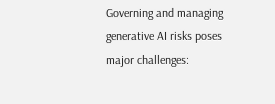Governing and managing generative AI risks poses major challenges: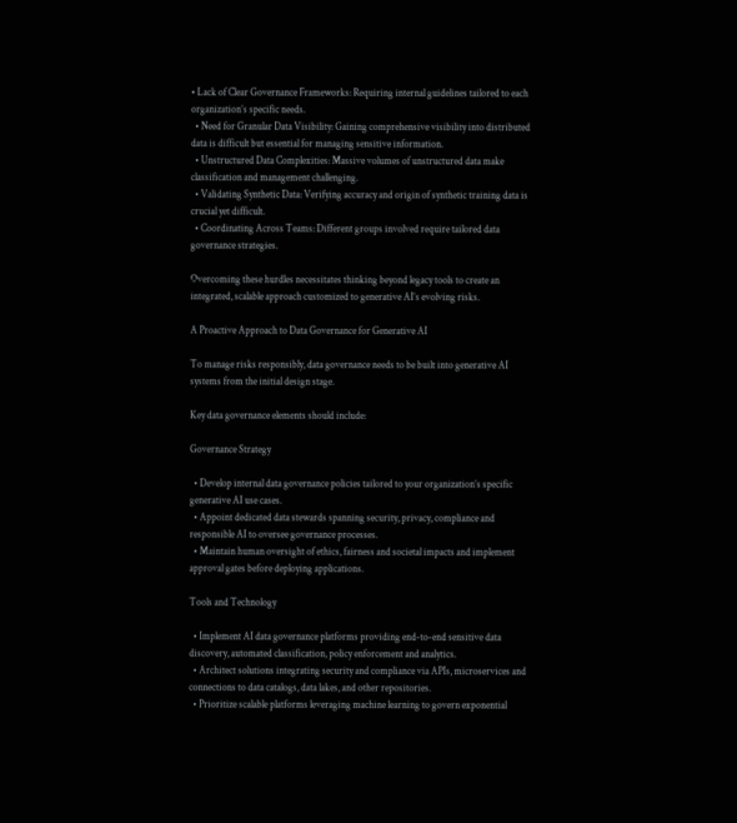• Lack of Clear Governance Frameworks: Requiring internal guidelines tailored to each organization’s specific needs.
  • Need for Granular Data Visibility: Gaining comprehensive visibility into distributed data is difficult but essential for managing sensitive information.
  • Unstructured Data Complexities: Massive volumes of unstructured data make classification and management challenging.
  • Validating Synthetic Data: Verifying accuracy and origin of synthetic training data is crucial yet difficult.
  • Coordinating Across Teams: Different groups involved require tailored data governance strategies.

Overcoming these hurdles necessitates thinking beyond legacy tools to create an integrated, scalable approach customized to generative AI’s evolving risks.

A Proactive Approach to Data Governance for Generative AI

To manage risks responsibly, data governance needs to be built into generative AI systems from the initial design stage.

Key data governance elements should include:

Governance Strategy

  • Develop internal data governance policies tailored to your organization’s specific generative AI use cases.
  • Appoint dedicated data stewards spanning security, privacy, compliance and responsible AI to oversee governance processes.
  • Maintain human oversight of ethics, fairness and societal impacts and implement approval gates before deploying applications.

Tools and Technology

  • Implement AI data governance platforms providing end-to-end sensitive data discovery, automated classification, policy enforcement and analytics.
  • Architect solutions integrating security and compliance via APIs, microservices and connections to data catalogs, data lakes, and other repositories.
  • Prioritize scalable platforms leveraging machine learning to govern exponential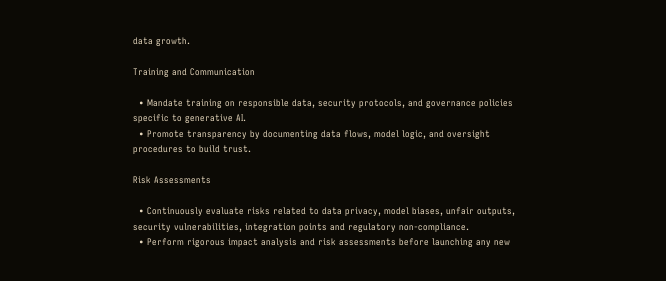data growth.

Training and Communication

  • Mandate training on responsible data, security protocols, and governance policies specific to generative AI.
  • Promote transparency by documenting data flows, model logic, and oversight procedures to build trust.

Risk Assessments

  • Continuously evaluate risks related to data privacy, model biases, unfair outputs, security vulnerabilities, integration points and regulatory non-compliance.
  • Perform rigorous impact analysis and risk assessments before launching any new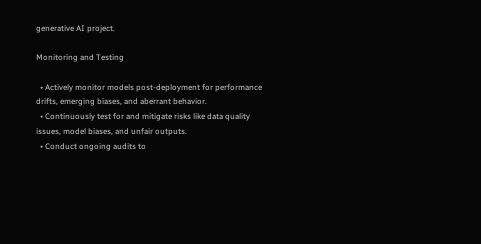generative AI project.

Monitoring and Testing

  • Actively monitor models post-deployment for performance drifts, emerging biases, and aberrant behavior.
  • Continuously test for and mitigate risks like data quality issues, model biases, and unfair outputs.
  • Conduct ongoing audits to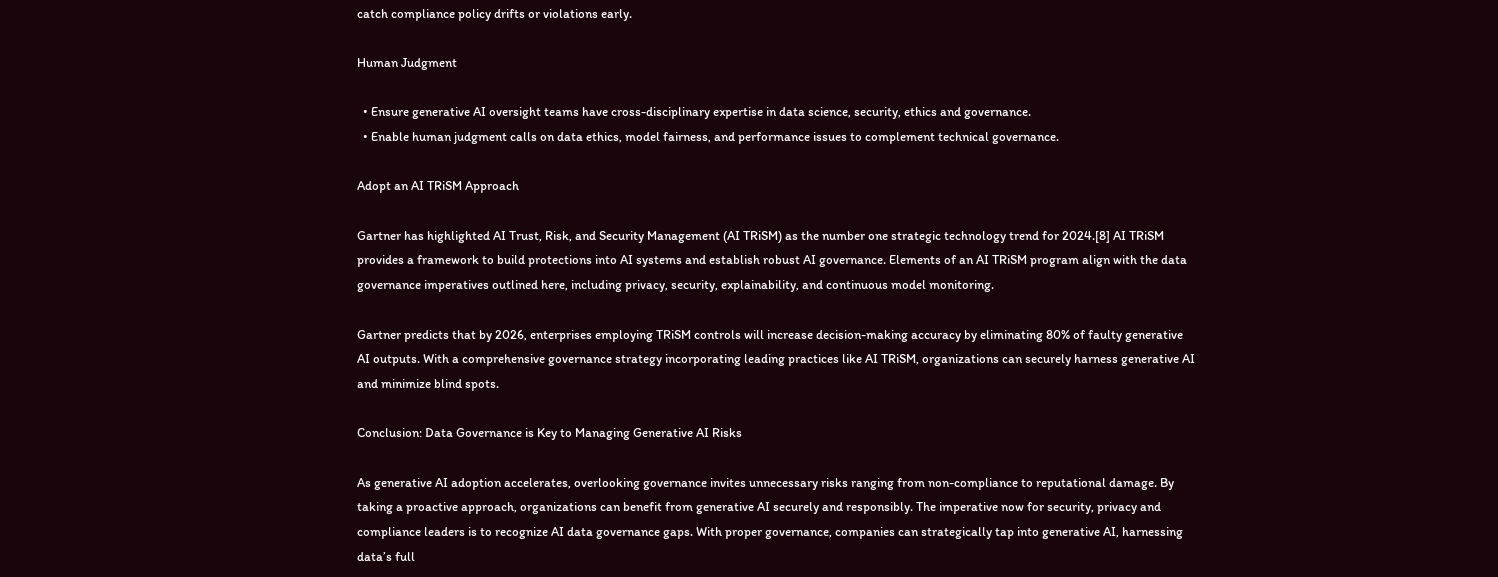catch compliance policy drifts or violations early.

Human Judgment

  • Ensure generative AI oversight teams have cross-disciplinary expertise in data science, security, ethics and governance.
  • Enable human judgment calls on data ethics, model fairness, and performance issues to complement technical governance.

Adopt an AI TRiSM Approach

Gartner has highlighted AI Trust, Risk, and Security Management (AI TRiSM) as the number one strategic technology trend for 2024.[8] AI TRiSM provides a framework to build protections into AI systems and establish robust AI governance. Elements of an AI TRiSM program align with the data governance imperatives outlined here, including privacy, security, explainability, and continuous model monitoring.

Gartner predicts that by 2026, enterprises employing TRiSM controls will increase decision-making accuracy by eliminating 80% of faulty generative AI outputs. With a comprehensive governance strategy incorporating leading practices like AI TRiSM, organizations can securely harness generative AI and minimize blind spots.

Conclusion: Data Governance is Key to Managing Generative AI Risks

As generative AI adoption accelerates, overlooking governance invites unnecessary risks ranging from non-compliance to reputational damage. By taking a proactive approach, organizations can benefit from generative AI securely and responsibly. The imperative now for security, privacy and compliance leaders is to recognize AI data governance gaps. With proper governance, companies can strategically tap into generative AI, harnessing data’s full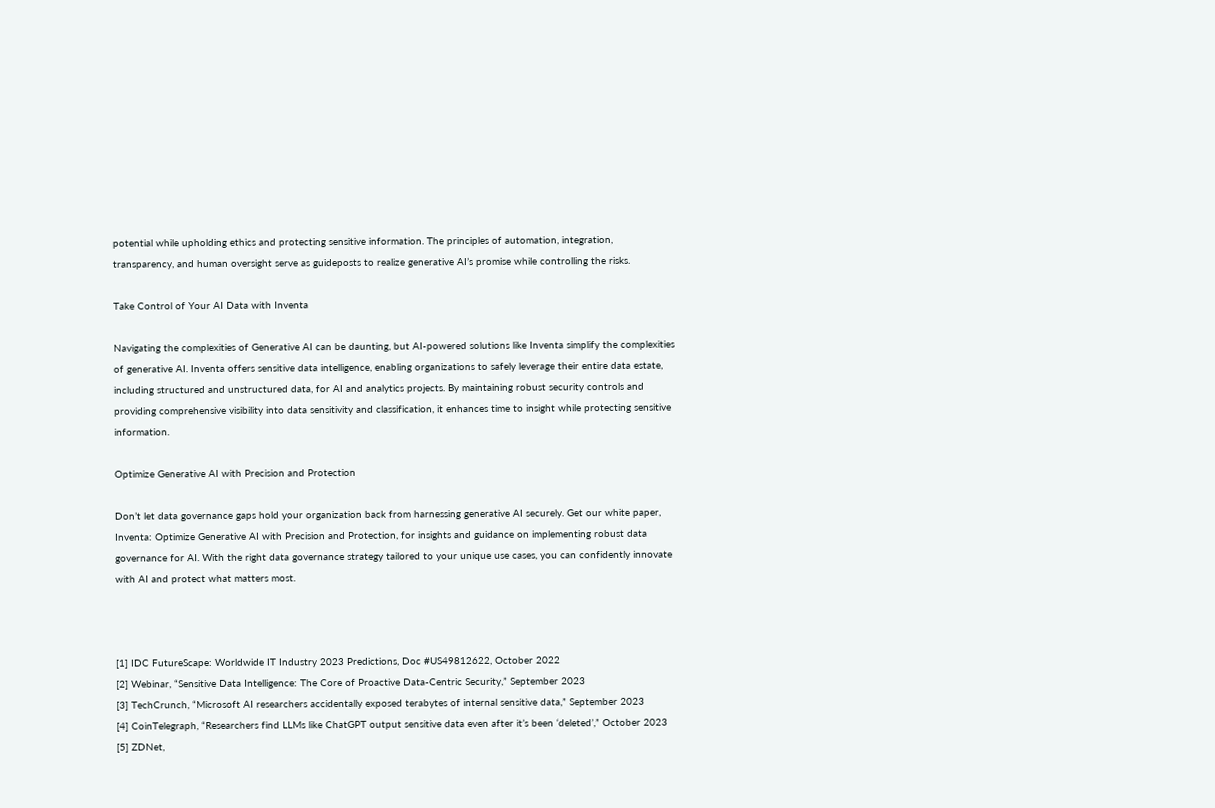potential while upholding ethics and protecting sensitive information. The principles of automation, integration, transparency, and human oversight serve as guideposts to realize generative AI’s promise while controlling the risks.

Take Control of Your AI Data with Inventa

Navigating the complexities of Generative AI can be daunting, but AI-powered solutions like Inventa simplify the complexities of generative AI. Inventa offers sensitive data intelligence, enabling organizations to safely leverage their entire data estate, including structured and unstructured data, for AI and analytics projects. By maintaining robust security controls and providing comprehensive visibility into data sensitivity and classification, it enhances time to insight while protecting sensitive information.

Optimize Generative AI with Precision and Protection

Don’t let data governance gaps hold your organization back from harnessing generative AI securely. Get our white paper, Inventa: Optimize Generative AI with Precision and Protection, for insights and guidance on implementing robust data governance for AI. With the right data governance strategy tailored to your unique use cases, you can confidently innovate with AI and protect what matters most.



[1] IDC FutureScape: Worldwide IT Industry 2023 Predictions, Doc #US49812622, October 2022
[2] Webinar, “Sensitive Data Intelligence: The Core of Proactive Data-Centric Security,” September 2023
[3] TechCrunch, “Microsoft AI researchers accidentally exposed terabytes of internal sensitive data,” September 2023
[4] CoinTelegraph, “Researchers find LLMs like ChatGPT output sensitive data even after it’s been ‘deleted’,” October 2023
[5] ZDNet,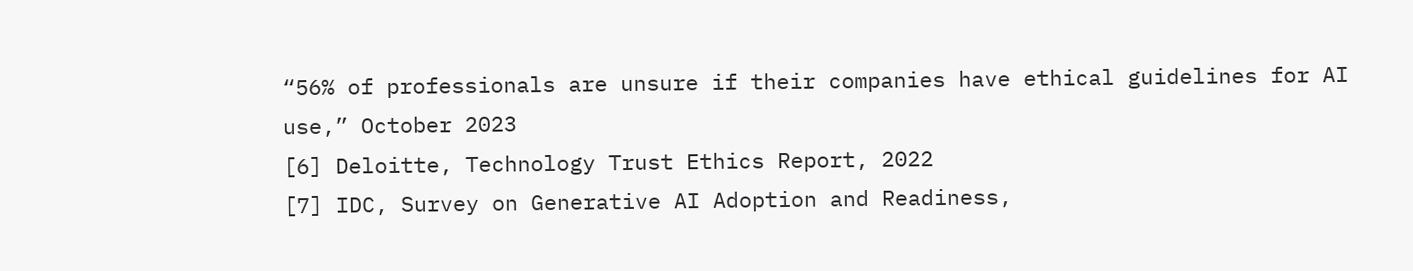“56% of professionals are unsure if their companies have ethical guidelines for AI use,” October 2023
[6] Deloitte, Technology Trust Ethics Report, 2022
[7] IDC, Survey on Generative AI Adoption and Readiness,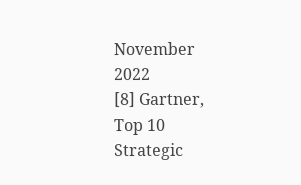November 2022
[8] Gartner, Top 10 Strategic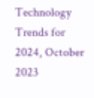Technology Trends for 2024, October 2023